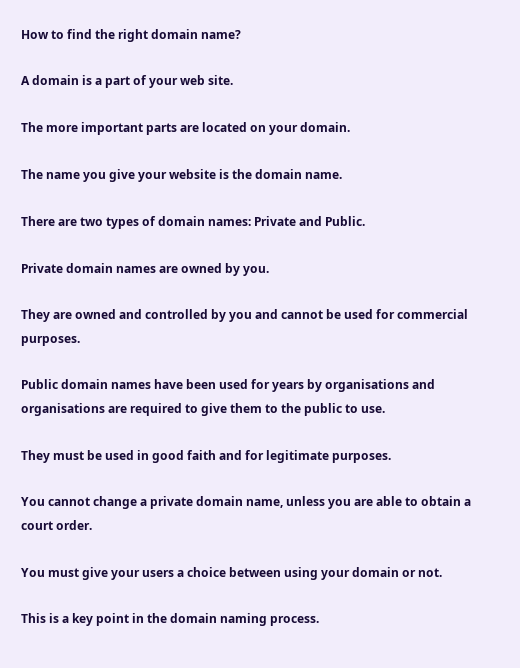How to find the right domain name?

A domain is a part of your web site.

The more important parts are located on your domain.

The name you give your website is the domain name.

There are two types of domain names: Private and Public.

Private domain names are owned by you.

They are owned and controlled by you and cannot be used for commercial purposes.

Public domain names have been used for years by organisations and organisations are required to give them to the public to use.

They must be used in good faith and for legitimate purposes.

You cannot change a private domain name, unless you are able to obtain a court order.

You must give your users a choice between using your domain or not.

This is a key point in the domain naming process.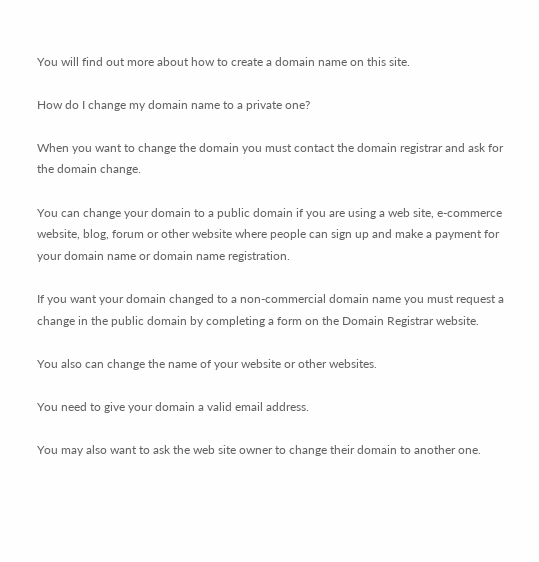You will find out more about how to create a domain name on this site.

How do I change my domain name to a private one?

When you want to change the domain you must contact the domain registrar and ask for the domain change.

You can change your domain to a public domain if you are using a web site, e-commerce website, blog, forum or other website where people can sign up and make a payment for your domain name or domain name registration.

If you want your domain changed to a non-commercial domain name you must request a change in the public domain by completing a form on the Domain Registrar website.

You also can change the name of your website or other websites.

You need to give your domain a valid email address.

You may also want to ask the web site owner to change their domain to another one.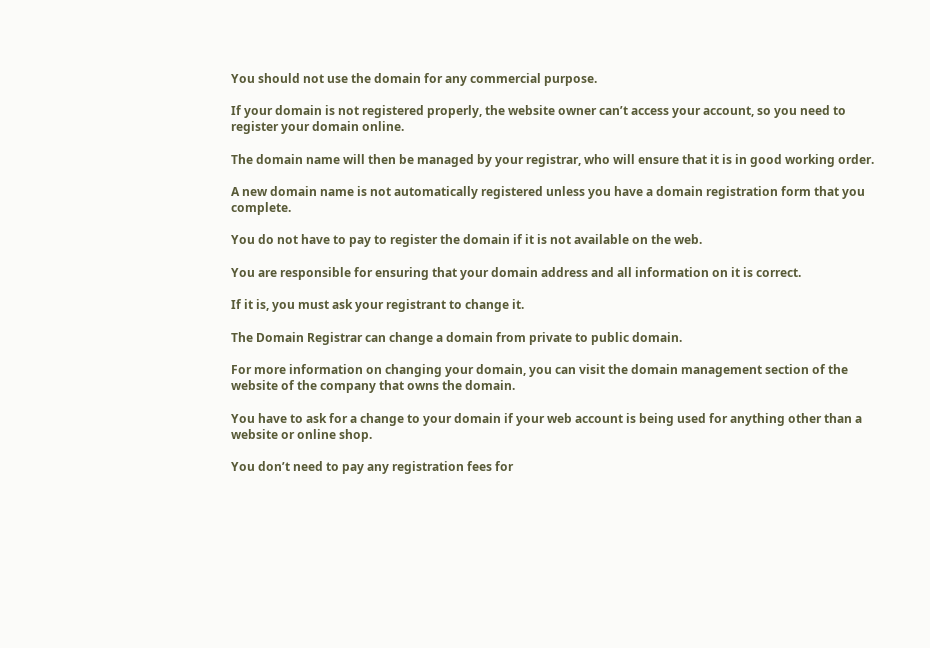You should not use the domain for any commercial purpose.

If your domain is not registered properly, the website owner can’t access your account, so you need to register your domain online.

The domain name will then be managed by your registrar, who will ensure that it is in good working order.

A new domain name is not automatically registered unless you have a domain registration form that you complete.

You do not have to pay to register the domain if it is not available on the web.

You are responsible for ensuring that your domain address and all information on it is correct.

If it is, you must ask your registrant to change it.

The Domain Registrar can change a domain from private to public domain.

For more information on changing your domain, you can visit the domain management section of the website of the company that owns the domain.

You have to ask for a change to your domain if your web account is being used for anything other than a website or online shop.

You don’t need to pay any registration fees for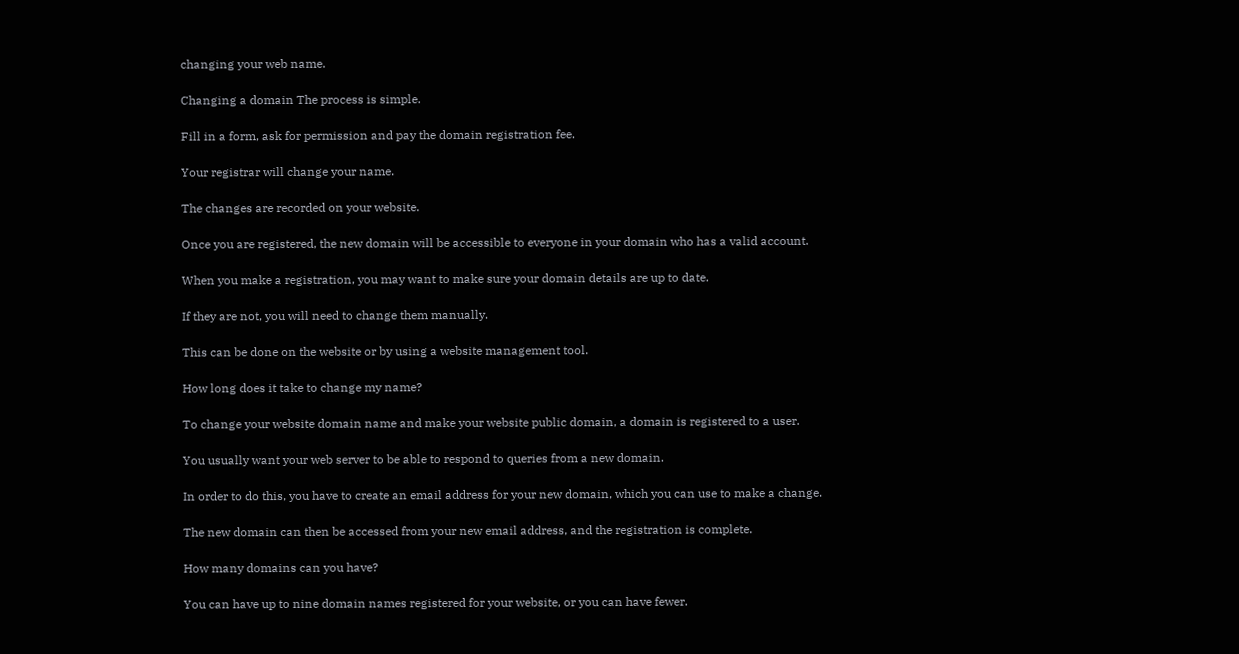changing your web name.

Changing a domain The process is simple.

Fill in a form, ask for permission and pay the domain registration fee.

Your registrar will change your name.

The changes are recorded on your website.

Once you are registered, the new domain will be accessible to everyone in your domain who has a valid account.

When you make a registration, you may want to make sure your domain details are up to date.

If they are not, you will need to change them manually.

This can be done on the website or by using a website management tool.

How long does it take to change my name?

To change your website domain name and make your website public domain, a domain is registered to a user.

You usually want your web server to be able to respond to queries from a new domain.

In order to do this, you have to create an email address for your new domain, which you can use to make a change.

The new domain can then be accessed from your new email address, and the registration is complete.

How many domains can you have?

You can have up to nine domain names registered for your website, or you can have fewer.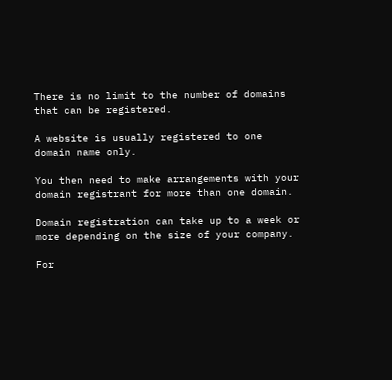There is no limit to the number of domains that can be registered.

A website is usually registered to one domain name only.

You then need to make arrangements with your domain registrant for more than one domain.

Domain registration can take up to a week or more depending on the size of your company.

For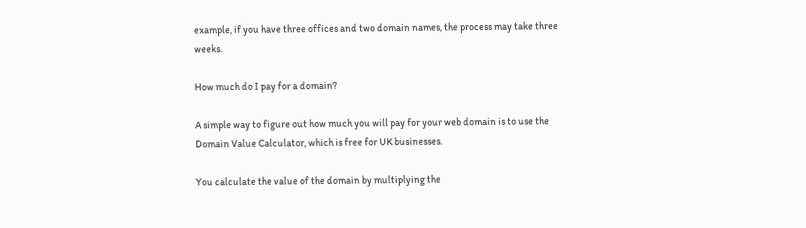example, if you have three offices and two domain names, the process may take three weeks.

How much do I pay for a domain?

A simple way to figure out how much you will pay for your web domain is to use the Domain Value Calculator, which is free for UK businesses.

You calculate the value of the domain by multiplying the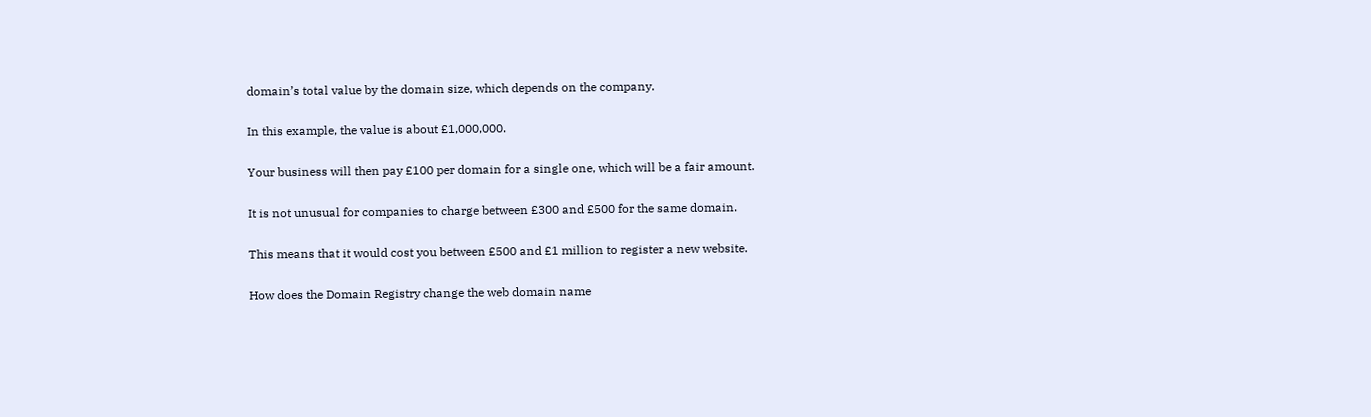domain’s total value by the domain size, which depends on the company.

In this example, the value is about £1,000,000.

Your business will then pay £100 per domain for a single one, which will be a fair amount.

It is not unusual for companies to charge between £300 and £500 for the same domain.

This means that it would cost you between £500 and £1 million to register a new website.

How does the Domain Registry change the web domain name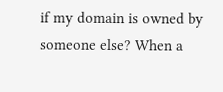if my domain is owned by someone else? When a